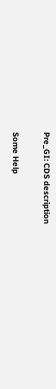Pre_GI: CDS description

Some Help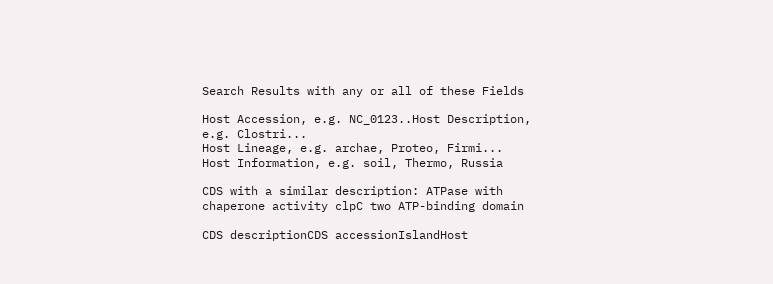Search Results with any or all of these Fields

Host Accession, e.g. NC_0123..Host Description, e.g. Clostri...
Host Lineage, e.g. archae, Proteo, Firmi...
Host Information, e.g. soil, Thermo, Russia

CDS with a similar description: ATPase with chaperone activity clpC two ATP-binding domain

CDS descriptionCDS accessionIslandHost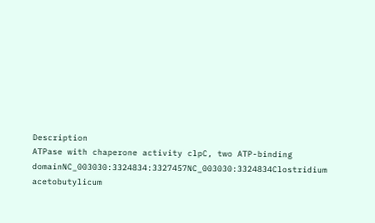Description
ATPase with chaperone activity clpC, two ATP-binding domainNC_003030:3324834:3327457NC_003030:3324834Clostridium acetobutylicum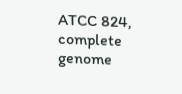ATCC 824, complete genome